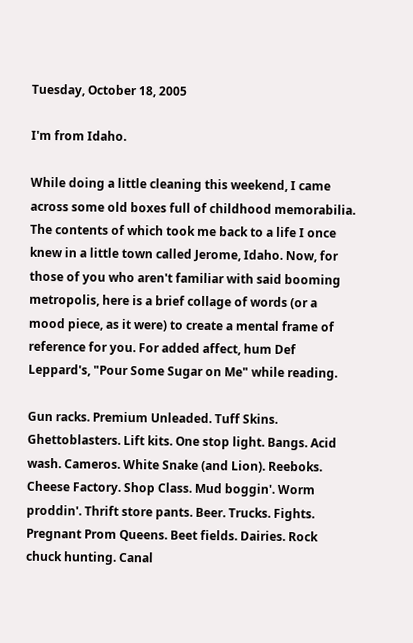Tuesday, October 18, 2005

I'm from Idaho.

While doing a little cleaning this weekend, I came across some old boxes full of childhood memorabilia. The contents of which took me back to a life I once knew in a little town called Jerome, Idaho. Now, for those of you who aren't familiar with said booming metropolis, here is a brief collage of words (or a mood piece, as it were) to create a mental frame of reference for you. For added affect, hum Def Leppard's, "Pour Some Sugar on Me" while reading.

Gun racks. Premium Unleaded. Tuff Skins. Ghettoblasters. Lift kits. One stop light. Bangs. Acid wash. Cameros. White Snake (and Lion). Reeboks. Cheese Factory. Shop Class. Mud boggin'. Worm proddin'. Thrift store pants. Beer. Trucks. Fights. Pregnant Prom Queens. Beet fields. Dairies. Rock chuck hunting. Canal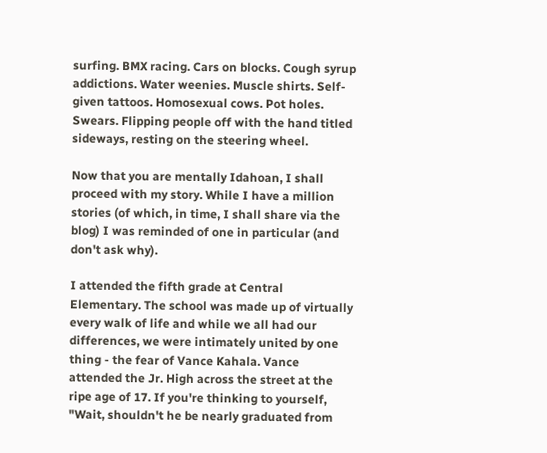surfing. BMX racing. Cars on blocks. Cough syrup addictions. Water weenies. Muscle shirts. Self-given tattoos. Homosexual cows. Pot holes. Swears. Flipping people off with the hand titled sideways, resting on the steering wheel.

Now that you are mentally Idahoan, I shall proceed with my story. While I have a million stories (of which, in time, I shall share via the blog) I was reminded of one in particular (and don't ask why).

I attended the fifth grade at Central Elementary. The school was made up of virtually every walk of life and while we all had our differences, we were intimately united by one thing - the fear of Vance Kahala. Vance attended the Jr. High across the street at the ripe age of 17. If you're thinking to yourself, "Wait, shouldn't he be nearly graduated from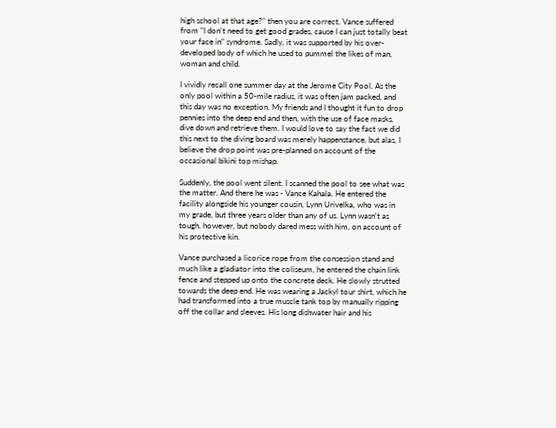high school at that age?" then you are correct. Vance suffered from "I don't need to get good grades, cause I can just totally beat your face in" syndrome. Sadly, it was supported by his over-developed body of which he used to pummel the likes of man, woman and child.

I vividly recall one summer day at the Jerome City Pool. As the only pool within a 50-mile radius, it was often jam packed, and this day was no exception. My friends and I thought it fun to drop pennies into the deep end and then, with the use of face masks, dive down and retrieve them. I would love to say the fact we did this next to the diving board was merely happenstance, but alas, I believe the drop point was pre-planned on account of the occasional bikini top mishap.

Suddenly, the pool went silent. I scanned the pool to see what was the matter. And there he was - Vance Kahala. He entered the facility alongside his younger cousin, Lynn Urivelka, who was in my grade, but three years older than any of us. Lynn wasn't as tough, however, but nobody dared mess with him, on account of his protective kin.

Vance purchased a licorice rope from the consession stand and much like a gladiator into the coliseum, he entered the chain link fence and stepped up onto the concrete deck. He slowly strutted towards the deep end. He was wearing a Jackyl tour shirt, which he had transformed into a true muscle tank top by manually ripping off the collar and sleeves. His long dishwater hair and his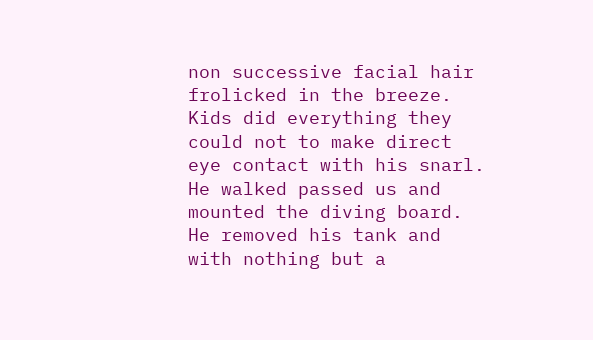non successive facial hair frolicked in the breeze. Kids did everything they could not to make direct eye contact with his snarl. He walked passed us and mounted the diving board. He removed his tank and with nothing but a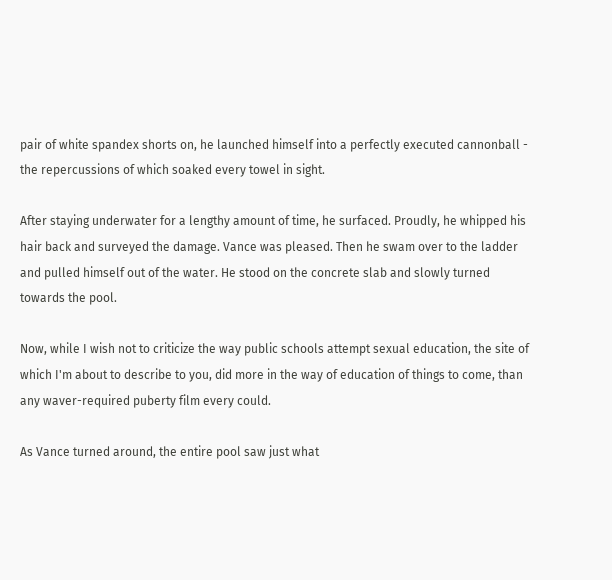pair of white spandex shorts on, he launched himself into a perfectly executed cannonball - the repercussions of which soaked every towel in sight.

After staying underwater for a lengthy amount of time, he surfaced. Proudly, he whipped his hair back and surveyed the damage. Vance was pleased. Then he swam over to the ladder and pulled himself out of the water. He stood on the concrete slab and slowly turned towards the pool.

Now, while I wish not to criticize the way public schools attempt sexual education, the site of which I'm about to describe to you, did more in the way of education of things to come, than any waver-required puberty film every could.

As Vance turned around, the entire pool saw just what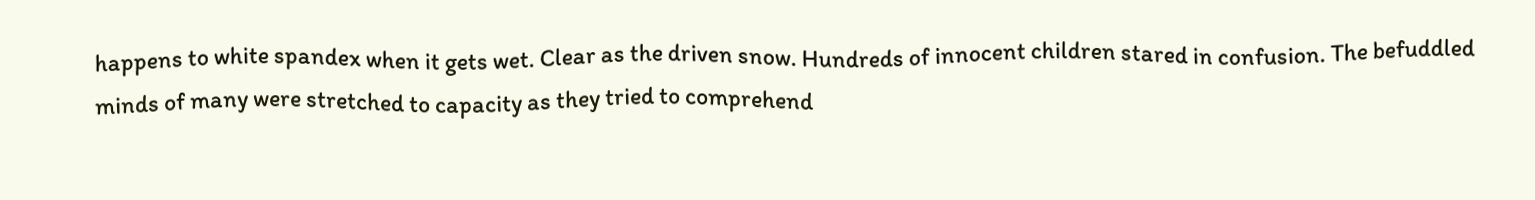happens to white spandex when it gets wet. Clear as the driven snow. Hundreds of innocent children stared in confusion. The befuddled minds of many were stretched to capacity as they tried to comprehend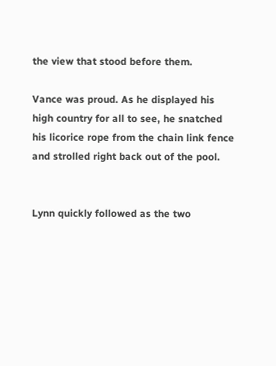the view that stood before them.

Vance was proud. As he displayed his high country for all to see, he snatched his licorice rope from the chain link fence and strolled right back out of the pool.


Lynn quickly followed as the two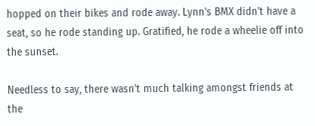hopped on their bikes and rode away. Lynn's BMX didn't have a seat, so he rode standing up. Gratified, he rode a wheelie off into the sunset.

Needless to say, there wasn't much talking amongst friends at the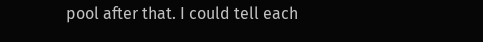pool after that. I could tell each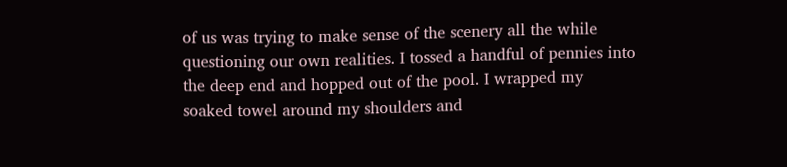of us was trying to make sense of the scenery all the while questioning our own realities. I tossed a handful of pennies into the deep end and hopped out of the pool. I wrapped my soaked towel around my shoulders and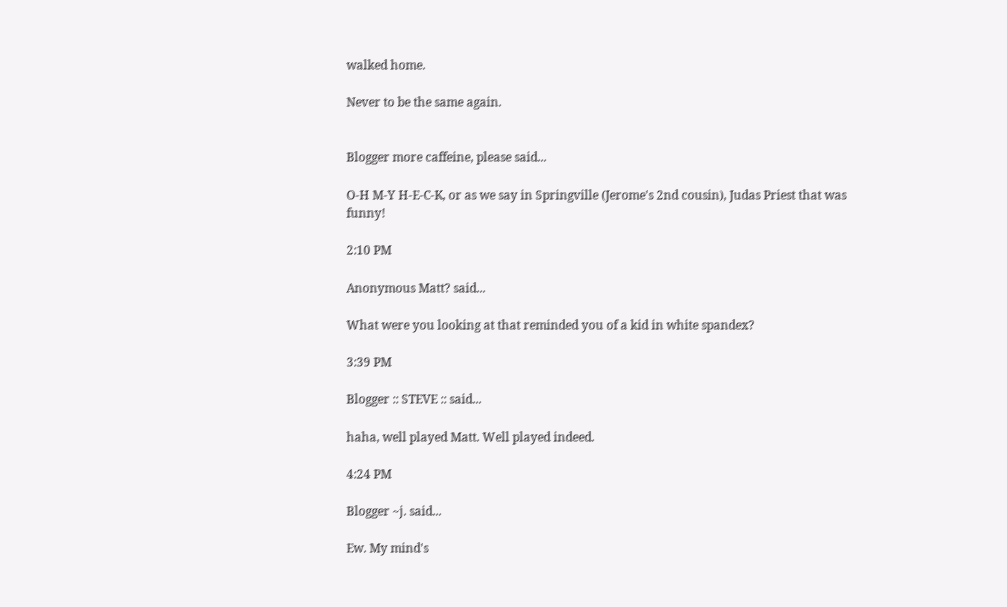walked home.

Never to be the same again.


Blogger more caffeine, please said...

O-H M-Y H-E-C-K, or as we say in Springville (Jerome's 2nd cousin), Judas Priest that was funny!

2:10 PM

Anonymous Matt? said...

What were you looking at that reminded you of a kid in white spandex?

3:39 PM

Blogger :: STEVE :: said...

haha, well played Matt. Well played indeed.

4:24 PM

Blogger ~j. said...

Ew. My mind's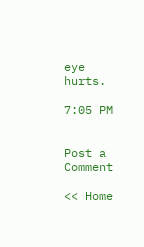eye hurts.

7:05 PM


Post a Comment

<< Home